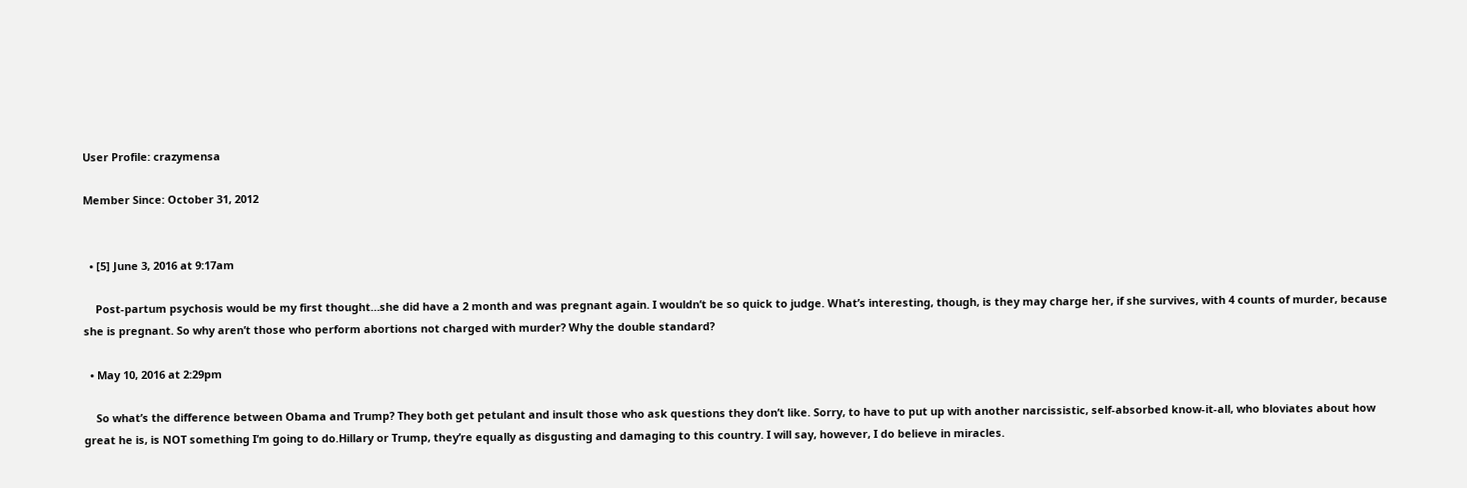User Profile: crazymensa

Member Since: October 31, 2012


  • [5] June 3, 2016 at 9:17am

    Post-partum psychosis would be my first thought…she did have a 2 month and was pregnant again. I wouldn’t be so quick to judge. What’s interesting, though, is they may charge her, if she survives, with 4 counts of murder, because she is pregnant. So why aren’t those who perform abortions not charged with murder? Why the double standard?

  • May 10, 2016 at 2:29pm

    So what’s the difference between Obama and Trump? They both get petulant and insult those who ask questions they don’t like. Sorry, to have to put up with another narcissistic, self-absorbed know-it-all, who bloviates about how great he is, is NOT something I’m going to do.Hillary or Trump, they’re equally as disgusting and damaging to this country. I will say, however, I do believe in miracles.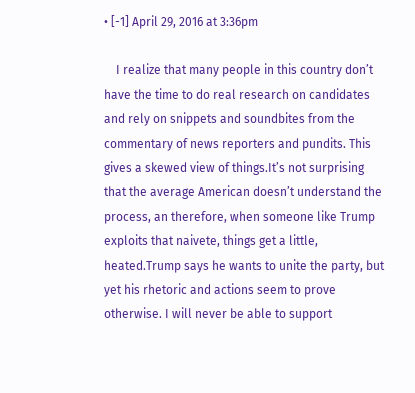• [-1] April 29, 2016 at 3:36pm

    I realize that many people in this country don’t have the time to do real research on candidates and rely on snippets and soundbites from the commentary of news reporters and pundits. This gives a skewed view of things.It’s not surprising that the average American doesn’t understand the process, an therefore, when someone like Trump exploits that naivete, things get a little, heated.Trump says he wants to unite the party, but yet his rhetoric and actions seem to prove otherwise. I will never be able to support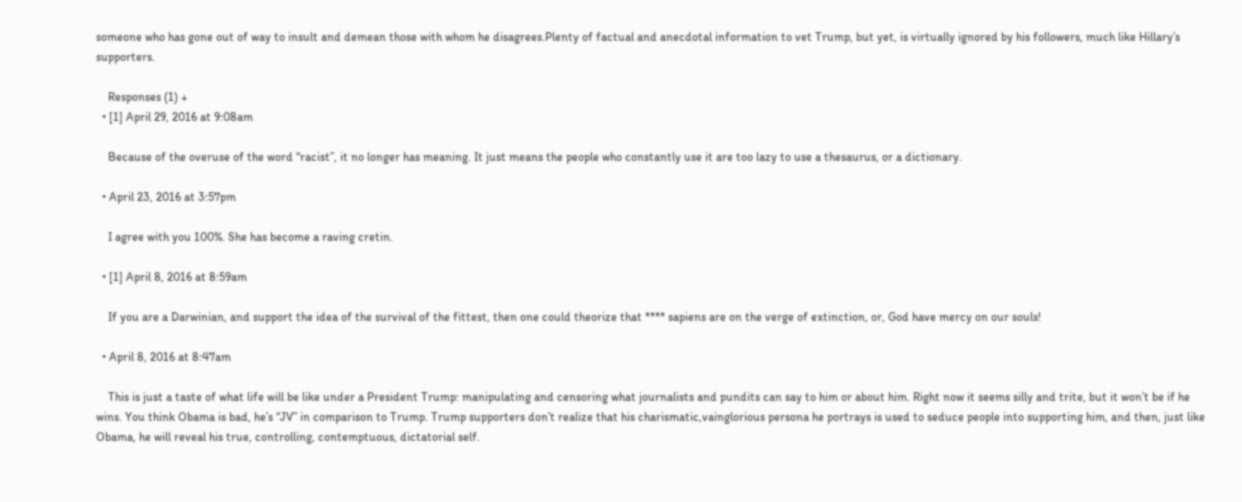someone who has gone out of way to insult and demean those with whom he disagrees.Plenty of factual and anecdotal information to vet Trump, but yet, is virtually ignored by his followers, much like Hillary’s supporters.

    Responses (1) +
  • [1] April 29, 2016 at 9:08am

    Because of the overuse of the word “racist”, it no longer has meaning. It just means the people who constantly use it are too lazy to use a thesaurus, or a dictionary.

  • April 23, 2016 at 3:57pm

    I agree with you 100%. She has become a raving cretin.

  • [1] April 8, 2016 at 8:59am

    If you are a Darwinian, and support the idea of the survival of the fittest, then one could theorize that **** sapiens are on the verge of extinction, or, God have mercy on our souls!

  • April 8, 2016 at 8:47am

    This is just a taste of what life will be like under a President Trump: manipulating and censoring what journalists and pundits can say to him or about him. Right now it seems silly and trite, but it won’t be if he wins. You think Obama is bad, he’s “JV” in comparison to Trump. Trump supporters don’t realize that his charismatic,vainglorious persona he portrays is used to seduce people into supporting him, and then, just like Obama, he will reveal his true, controlling, contemptuous, dictatorial self.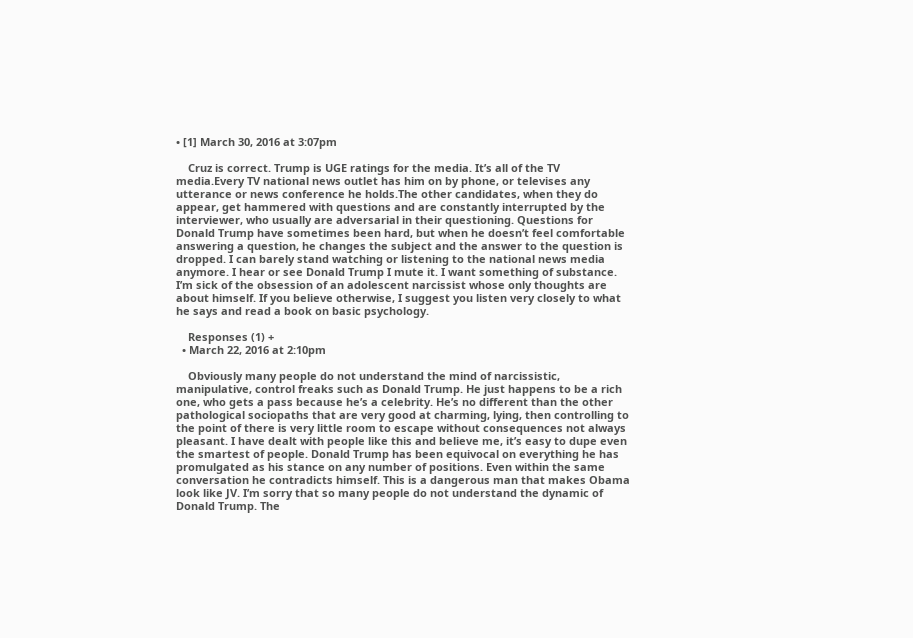• [1] March 30, 2016 at 3:07pm

    Cruz is correct. Trump is UGE ratings for the media. It’s all of the TV media.Every TV national news outlet has him on by phone, or televises any utterance or news conference he holds.The other candidates, when they do appear, get hammered with questions and are constantly interrupted by the interviewer, who usually are adversarial in their questioning. Questions for Donald Trump have sometimes been hard, but when he doesn’t feel comfortable answering a question, he changes the subject and the answer to the question is dropped. I can barely stand watching or listening to the national news media anymore. I hear or see Donald Trump I mute it. I want something of substance. I’m sick of the obsession of an adolescent narcissist whose only thoughts are about himself. If you believe otherwise, I suggest you listen very closely to what he says and read a book on basic psychology.

    Responses (1) +
  • March 22, 2016 at 2:10pm

    Obviously many people do not understand the mind of narcissistic, manipulative, control freaks such as Donald Trump. He just happens to be a rich one, who gets a pass because he’s a celebrity. He’s no different than the other pathological sociopaths that are very good at charming, lying, then controlling to the point of there is very little room to escape without consequences not always pleasant. I have dealt with people like this and believe me, it’s easy to dupe even the smartest of people. Donald Trump has been equivocal on everything he has promulgated as his stance on any number of positions. Even within the same conversation he contradicts himself. This is a dangerous man that makes Obama look like JV. I’m sorry that so many people do not understand the dynamic of Donald Trump. The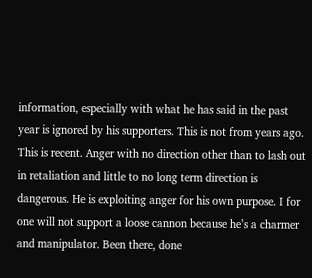information, especially with what he has said in the past year is ignored by his supporters. This is not from years ago. This is recent. Anger with no direction other than to lash out in retaliation and little to no long term direction is dangerous. He is exploiting anger for his own purpose. I for one will not support a loose cannon because he’s a charmer and manipulator. Been there, done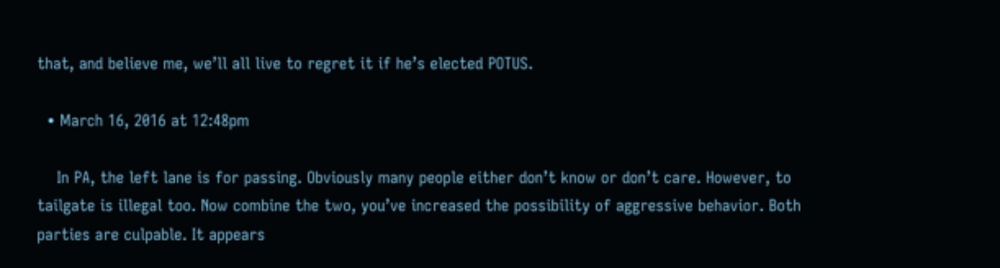that, and believe me, we’ll all live to regret it if he’s elected POTUS.

  • March 16, 2016 at 12:48pm

    In PA, the left lane is for passing. Obviously many people either don’t know or don’t care. However, to tailgate is illegal too. Now combine the two, you’ve increased the possibility of aggressive behavior. Both parties are culpable. It appears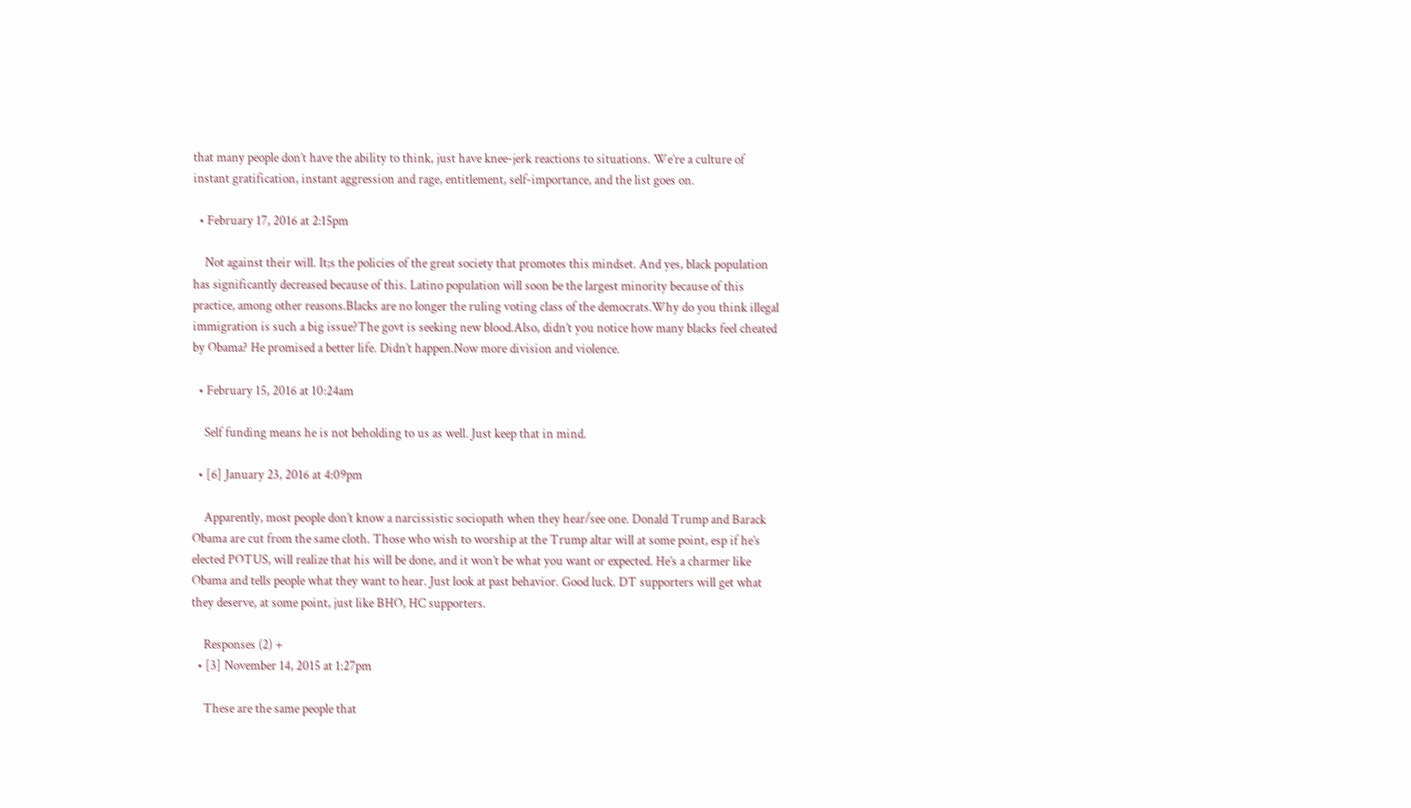that many people don’t have the ability to think, just have knee-jerk reactions to situations. We’re a culture of instant gratification, instant aggression and rage, entitlement, self-importance, and the list goes on.

  • February 17, 2016 at 2:15pm

    Not against their will. It;s the policies of the great society that promotes this mindset. And yes, black population has significantly decreased because of this. Latino population will soon be the largest minority because of this practice, among other reasons.Blacks are no longer the ruling voting class of the democrats.Why do you think illegal immigration is such a big issue?The govt is seeking new blood.Also, didn’t you notice how many blacks feel cheated by Obama? He promised a better life. Didn’t happen.Now more division and violence.

  • February 15, 2016 at 10:24am

    Self funding means he is not beholding to us as well. Just keep that in mind.

  • [6] January 23, 2016 at 4:09pm

    Apparently, most people don’t know a narcissistic sociopath when they hear/see one. Donald Trump and Barack Obama are cut from the same cloth. Those who wish to worship at the Trump altar will at some point, esp if he’s elected POTUS, will realize that his will be done, and it won’t be what you want or expected. He’s a charmer like Obama and tells people what they want to hear. Just look at past behavior. Good luck. DT supporters will get what they deserve, at some point, just like BHO, HC supporters.

    Responses (2) +
  • [3] November 14, 2015 at 1:27pm

    These are the same people that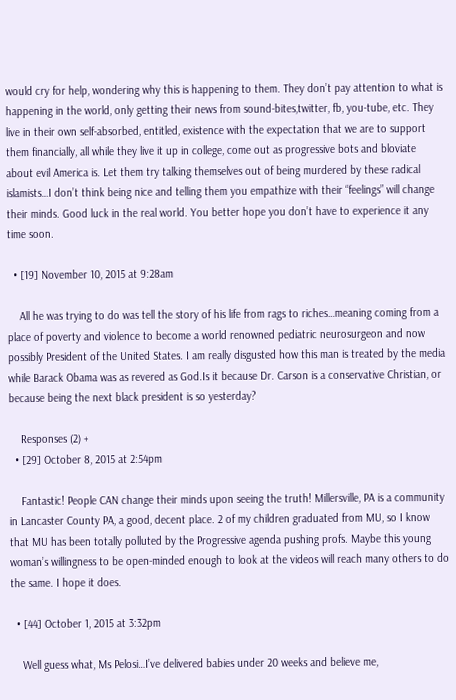would cry for help, wondering why this is happening to them. They don’t pay attention to what is happening in the world, only getting their news from sound-bites,twitter, fb, you-tube, etc. They live in their own self-absorbed, entitled, existence with the expectation that we are to support them financially, all while they live it up in college, come out as progressive bots and bloviate about evil America is. Let them try talking themselves out of being murdered by these radical islamists…I don’t think being nice and telling them you empathize with their “feelings” will change their minds. Good luck in the real world. You better hope you don’t have to experience it any time soon.

  • [19] November 10, 2015 at 9:28am

    All he was trying to do was tell the story of his life from rags to riches…meaning coming from a place of poverty and violence to become a world renowned pediatric neurosurgeon and now possibly President of the United States. I am really disgusted how this man is treated by the media while Barack Obama was as revered as God.Is it because Dr. Carson is a conservative Christian, or because being the next black president is so yesterday?

    Responses (2) +
  • [29] October 8, 2015 at 2:54pm

    Fantastic! People CAN change their minds upon seeing the truth! Millersville, PA is a community in Lancaster County PA, a good, decent place. 2 of my children graduated from MU, so I know that MU has been totally polluted by the Progressive agenda pushing profs. Maybe this young woman’s willingness to be open-minded enough to look at the videos will reach many others to do the same. I hope it does.

  • [44] October 1, 2015 at 3:32pm

    Well guess what, Ms Pelosi…I’ve delivered babies under 20 weeks and believe me,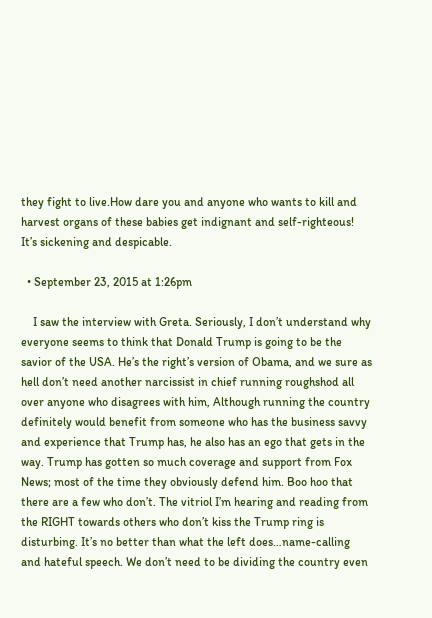they fight to live.How dare you and anyone who wants to kill and harvest organs of these babies get indignant and self-righteous! It’s sickening and despicable.

  • September 23, 2015 at 1:26pm

    I saw the interview with Greta. Seriously, I don’t understand why everyone seems to think that Donald Trump is going to be the savior of the USA. He’s the right’s version of Obama, and we sure as hell don’t need another narcissist in chief running roughshod all over anyone who disagrees with him, Although running the country definitely would benefit from someone who has the business savvy and experience that Trump has, he also has an ego that gets in the way. Trump has gotten so much coverage and support from Fox News; most of the time they obviously defend him. Boo hoo that there are a few who don’t. The vitriol I’m hearing and reading from the RIGHT towards others who don’t kiss the Trump ring is disturbing. It’s no better than what the left does…name-calling and hateful speech. We don’t need to be dividing the country even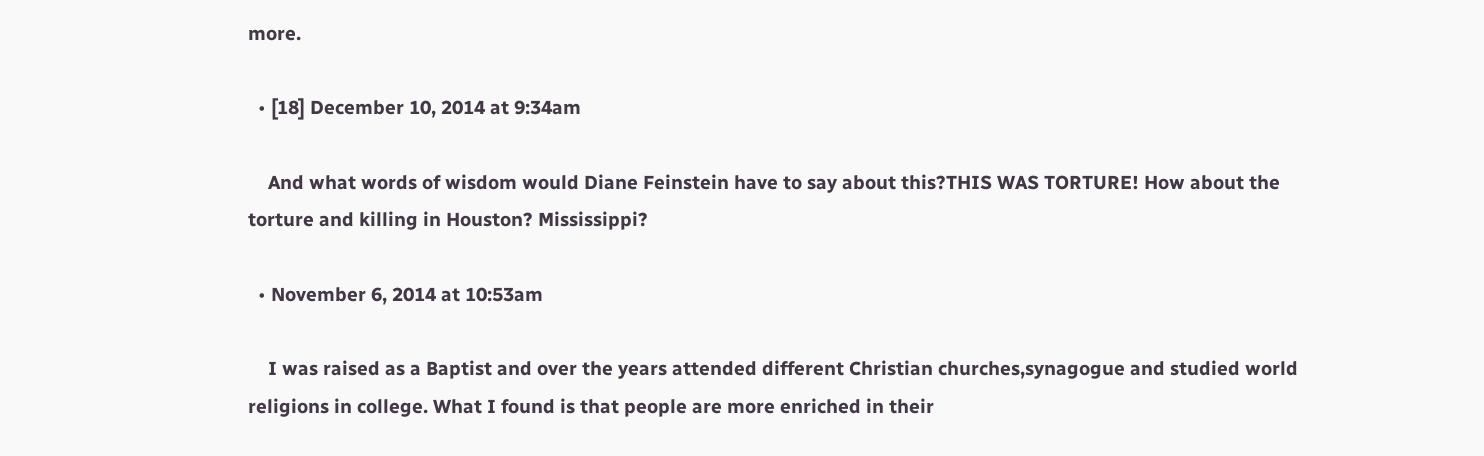more.

  • [18] December 10, 2014 at 9:34am

    And what words of wisdom would Diane Feinstein have to say about this?THIS WAS TORTURE! How about the torture and killing in Houston? Mississippi?

  • November 6, 2014 at 10:53am

    I was raised as a Baptist and over the years attended different Christian churches,synagogue and studied world religions in college. What I found is that people are more enriched in their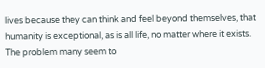lives because they can think and feel beyond themselves, that humanity is exceptional, as is all life, no matter where it exists. The problem many seem to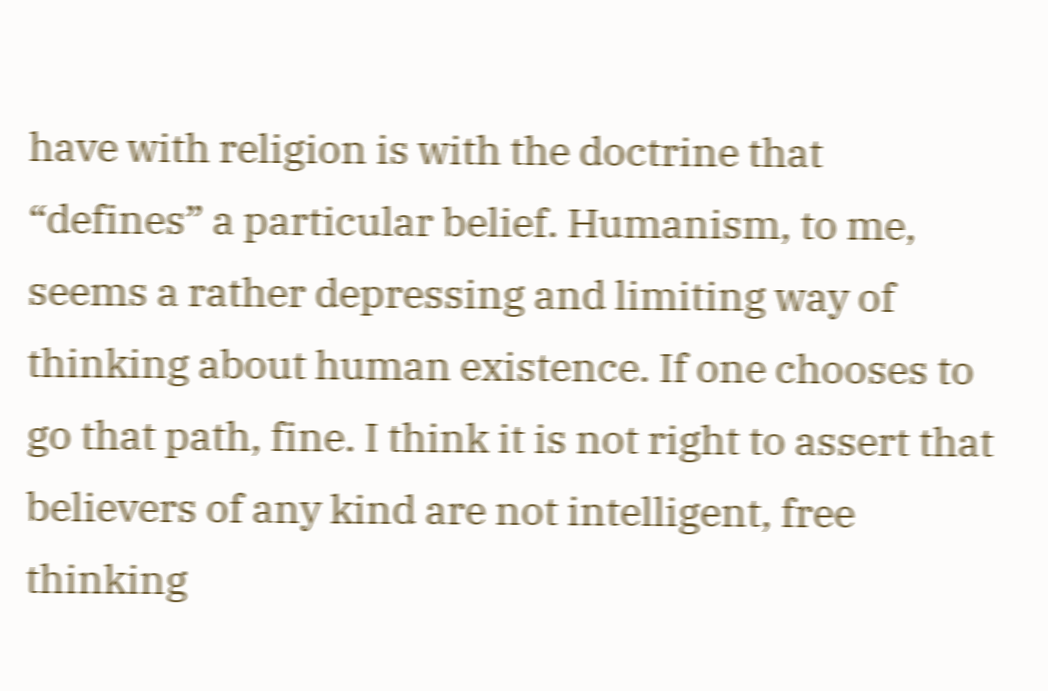have with religion is with the doctrine that “defines” a particular belief. Humanism, to me, seems a rather depressing and limiting way of thinking about human existence. If one chooses to go that path, fine. I think it is not right to assert that believers of any kind are not intelligent, free thinking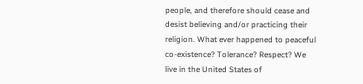people, and therefore should cease and desist believing and/or practicing their religion. What ever happened to peaceful co-existence? Tolerance? Respect? We live in the United States of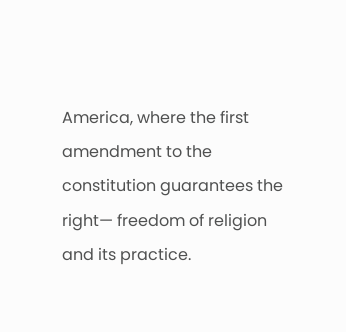America, where the first amendment to the constitution guarantees the right— freedom of religion and its practice.